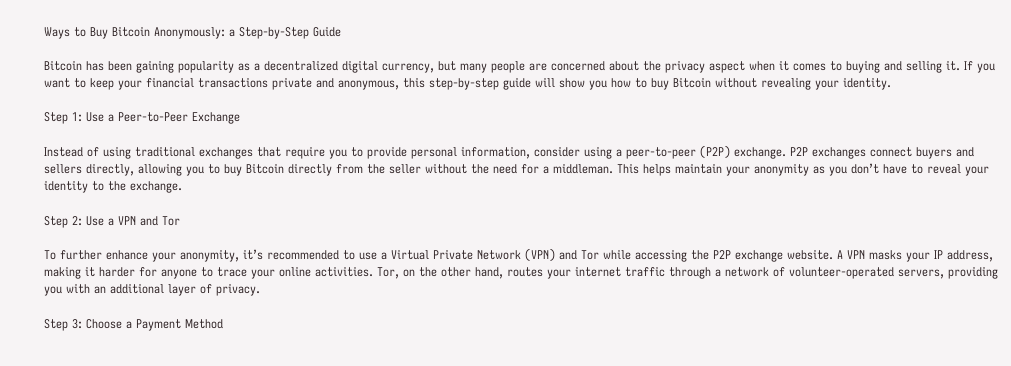Ways to Buy Bitcoin Anonymously: a Step-by-Step Guide

Bitcoin has been gaining popularity as a decentralized digital currency, but many people are concerned about the privacy aspect when it comes to buying and selling it. If you want to keep your financial transactions private and anonymous, this step-by-step guide will show you how to buy Bitcoin without revealing your identity.

Step 1: Use a Peer-to-Peer Exchange

Instead of using traditional exchanges that require you to provide personal information, consider using a peer-to-peer (P2P) exchange. P2P exchanges connect buyers and sellers directly, allowing you to buy Bitcoin directly from the seller without the need for a middleman. This helps maintain your anonymity as you don’t have to reveal your identity to the exchange.

Step 2: Use a VPN and Tor

To further enhance your anonymity, it’s recommended to use a Virtual Private Network (VPN) and Tor while accessing the P2P exchange website. A VPN masks your IP address, making it harder for anyone to trace your online activities. Tor, on the other hand, routes your internet traffic through a network of volunteer-operated servers, providing you with an additional layer of privacy.

Step 3: Choose a Payment Method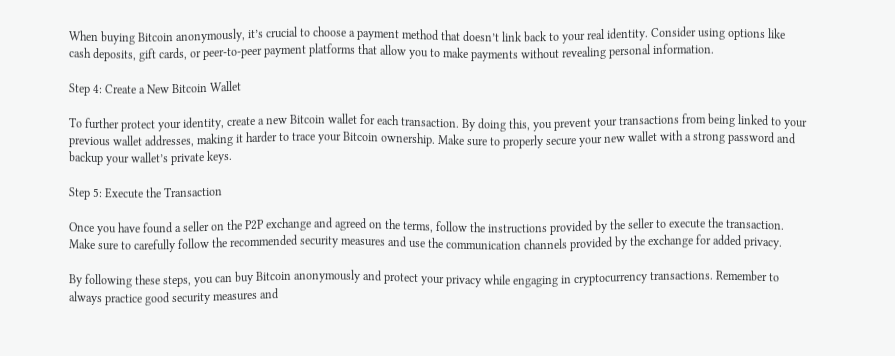When buying Bitcoin anonymously, it’s crucial to choose a payment method that doesn’t link back to your real identity. Consider using options like cash deposits, gift cards, or peer-to-peer payment platforms that allow you to make payments without revealing personal information.

Step 4: Create a New Bitcoin Wallet

To further protect your identity, create a new Bitcoin wallet for each transaction. By doing this, you prevent your transactions from being linked to your previous wallet addresses, making it harder to trace your Bitcoin ownership. Make sure to properly secure your new wallet with a strong password and backup your wallet’s private keys.

Step 5: Execute the Transaction

Once you have found a seller on the P2P exchange and agreed on the terms, follow the instructions provided by the seller to execute the transaction. Make sure to carefully follow the recommended security measures and use the communication channels provided by the exchange for added privacy.

By following these steps, you can buy Bitcoin anonymously and protect your privacy while engaging in cryptocurrency transactions. Remember to always practice good security measures and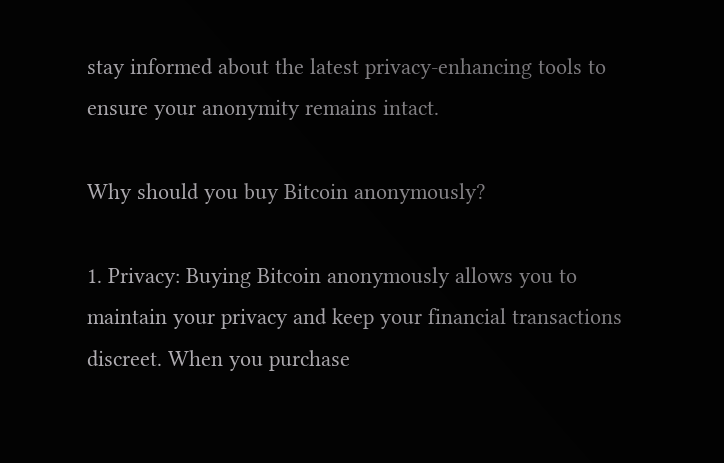stay informed about the latest privacy-enhancing tools to ensure your anonymity remains intact.

Why should you buy Bitcoin anonymously?

1. Privacy: Buying Bitcoin anonymously allows you to maintain your privacy and keep your financial transactions discreet. When you purchase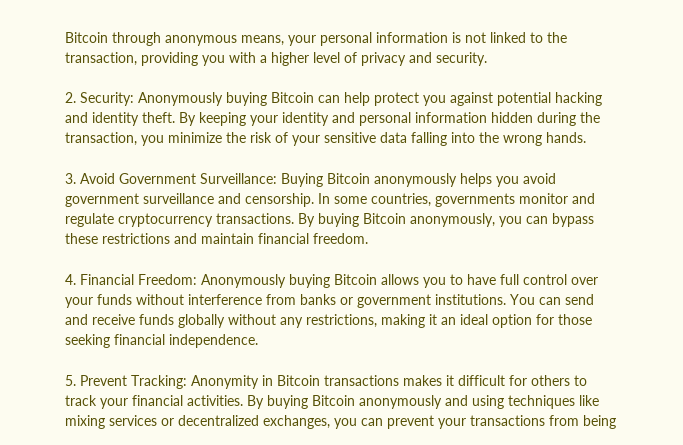Bitcoin through anonymous means, your personal information is not linked to the transaction, providing you with a higher level of privacy and security.

2. Security: Anonymously buying Bitcoin can help protect you against potential hacking and identity theft. By keeping your identity and personal information hidden during the transaction, you minimize the risk of your sensitive data falling into the wrong hands.

3. Avoid Government Surveillance: Buying Bitcoin anonymously helps you avoid government surveillance and censorship. In some countries, governments monitor and regulate cryptocurrency transactions. By buying Bitcoin anonymously, you can bypass these restrictions and maintain financial freedom.

4. Financial Freedom: Anonymously buying Bitcoin allows you to have full control over your funds without interference from banks or government institutions. You can send and receive funds globally without any restrictions, making it an ideal option for those seeking financial independence.

5. Prevent Tracking: Anonymity in Bitcoin transactions makes it difficult for others to track your financial activities. By buying Bitcoin anonymously and using techniques like mixing services or decentralized exchanges, you can prevent your transactions from being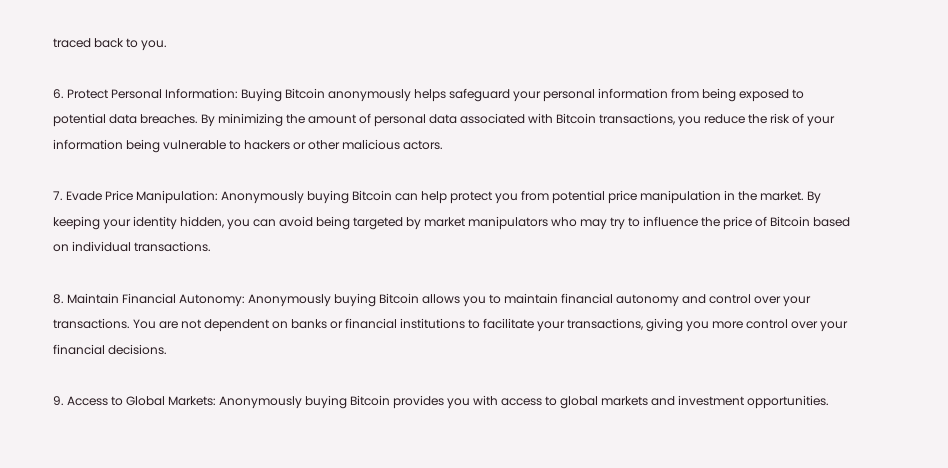traced back to you.

6. Protect Personal Information: Buying Bitcoin anonymously helps safeguard your personal information from being exposed to potential data breaches. By minimizing the amount of personal data associated with Bitcoin transactions, you reduce the risk of your information being vulnerable to hackers or other malicious actors.

7. Evade Price Manipulation: Anonymously buying Bitcoin can help protect you from potential price manipulation in the market. By keeping your identity hidden, you can avoid being targeted by market manipulators who may try to influence the price of Bitcoin based on individual transactions.

8. Maintain Financial Autonomy: Anonymously buying Bitcoin allows you to maintain financial autonomy and control over your transactions. You are not dependent on banks or financial institutions to facilitate your transactions, giving you more control over your financial decisions.

9. Access to Global Markets: Anonymously buying Bitcoin provides you with access to global markets and investment opportunities.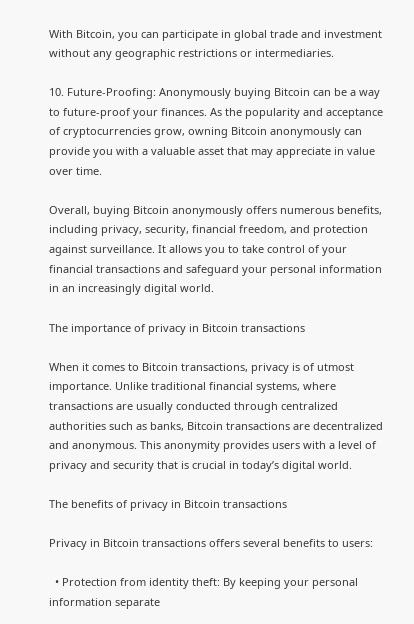With Bitcoin, you can participate in global trade and investment without any geographic restrictions or intermediaries.

10. Future-Proofing: Anonymously buying Bitcoin can be a way to future-proof your finances. As the popularity and acceptance of cryptocurrencies grow, owning Bitcoin anonymously can provide you with a valuable asset that may appreciate in value over time.

Overall, buying Bitcoin anonymously offers numerous benefits, including privacy, security, financial freedom, and protection against surveillance. It allows you to take control of your financial transactions and safeguard your personal information in an increasingly digital world.

The importance of privacy in Bitcoin transactions

When it comes to Bitcoin transactions, privacy is of utmost importance. Unlike traditional financial systems, where transactions are usually conducted through centralized authorities such as banks, Bitcoin transactions are decentralized and anonymous. This anonymity provides users with a level of privacy and security that is crucial in today’s digital world.

The benefits of privacy in Bitcoin transactions

Privacy in Bitcoin transactions offers several benefits to users:

  • Protection from identity theft: By keeping your personal information separate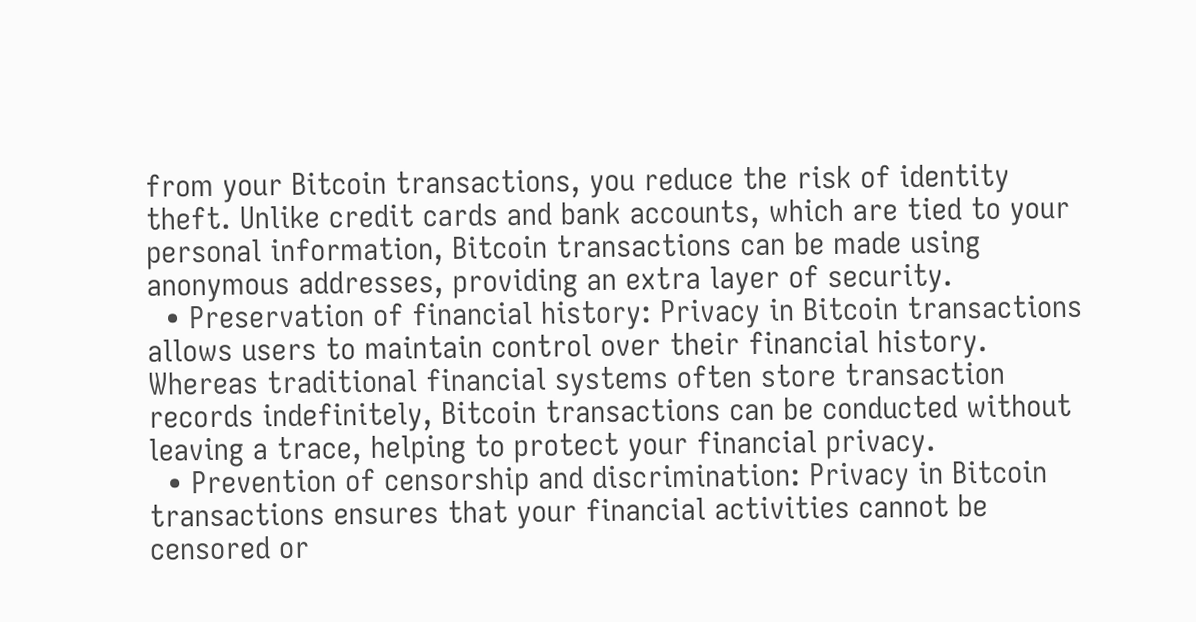from your Bitcoin transactions, you reduce the risk of identity theft. Unlike credit cards and bank accounts, which are tied to your personal information, Bitcoin transactions can be made using anonymous addresses, providing an extra layer of security.
  • Preservation of financial history: Privacy in Bitcoin transactions allows users to maintain control over their financial history. Whereas traditional financial systems often store transaction records indefinitely, Bitcoin transactions can be conducted without leaving a trace, helping to protect your financial privacy.
  • Prevention of censorship and discrimination: Privacy in Bitcoin transactions ensures that your financial activities cannot be censored or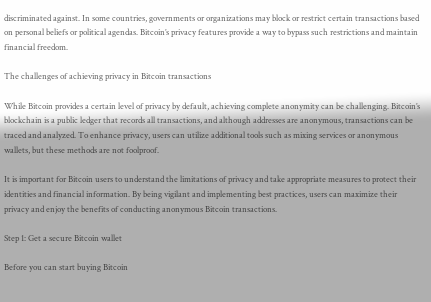discriminated against. In some countries, governments or organizations may block or restrict certain transactions based on personal beliefs or political agendas. Bitcoin’s privacy features provide a way to bypass such restrictions and maintain financial freedom.

The challenges of achieving privacy in Bitcoin transactions

While Bitcoin provides a certain level of privacy by default, achieving complete anonymity can be challenging. Bitcoin’s blockchain is a public ledger that records all transactions, and although addresses are anonymous, transactions can be traced and analyzed. To enhance privacy, users can utilize additional tools such as mixing services or anonymous wallets, but these methods are not foolproof.

It is important for Bitcoin users to understand the limitations of privacy and take appropriate measures to protect their identities and financial information. By being vigilant and implementing best practices, users can maximize their privacy and enjoy the benefits of conducting anonymous Bitcoin transactions.

Step 1: Get a secure Bitcoin wallet

Before you can start buying Bitcoin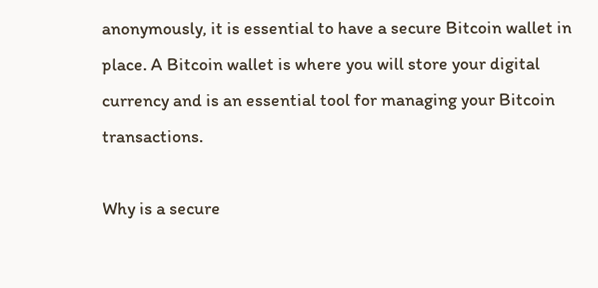anonymously, it is essential to have a secure Bitcoin wallet in place. A Bitcoin wallet is where you will store your digital currency and is an essential tool for managing your Bitcoin transactions.

Why is a secure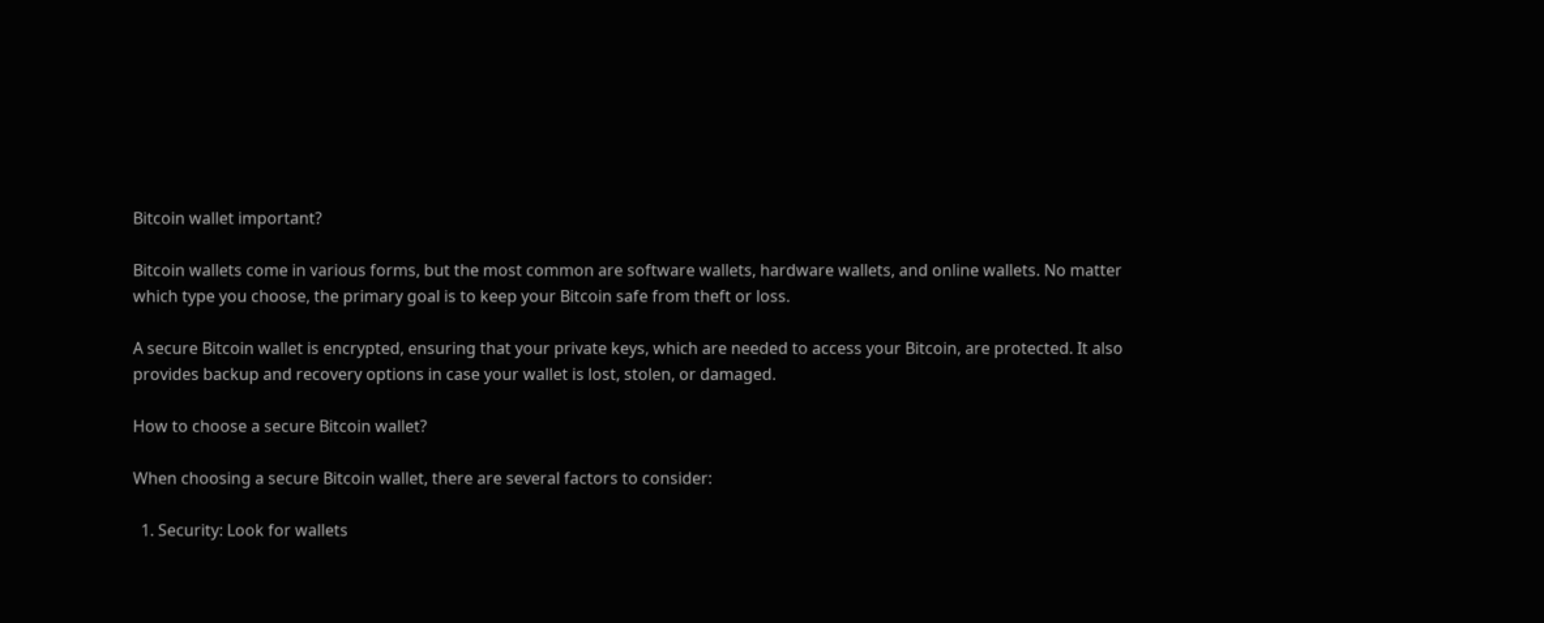Bitcoin wallet important?

Bitcoin wallets come in various forms, but the most common are software wallets, hardware wallets, and online wallets. No matter which type you choose, the primary goal is to keep your Bitcoin safe from theft or loss.

A secure Bitcoin wallet is encrypted, ensuring that your private keys, which are needed to access your Bitcoin, are protected. It also provides backup and recovery options in case your wallet is lost, stolen, or damaged.

How to choose a secure Bitcoin wallet?

When choosing a secure Bitcoin wallet, there are several factors to consider:

  1. Security: Look for wallets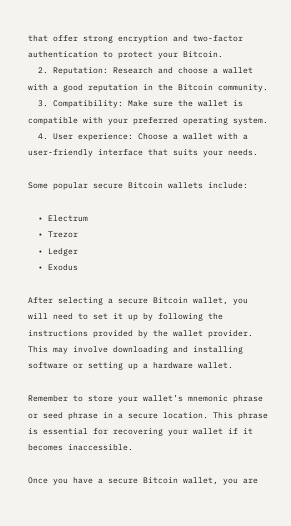that offer strong encryption and two-factor authentication to protect your Bitcoin.
  2. Reputation: Research and choose a wallet with a good reputation in the Bitcoin community.
  3. Compatibility: Make sure the wallet is compatible with your preferred operating system.
  4. User experience: Choose a wallet with a user-friendly interface that suits your needs.

Some popular secure Bitcoin wallets include:

  • Electrum
  • Trezor
  • Ledger
  • Exodus

After selecting a secure Bitcoin wallet, you will need to set it up by following the instructions provided by the wallet provider. This may involve downloading and installing software or setting up a hardware wallet.

Remember to store your wallet’s mnemonic phrase or seed phrase in a secure location. This phrase is essential for recovering your wallet if it becomes inaccessible.

Once you have a secure Bitcoin wallet, you are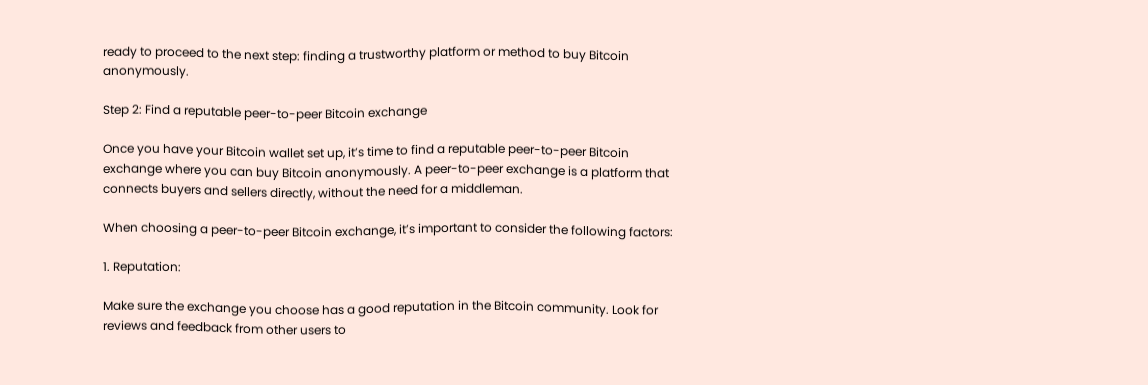ready to proceed to the next step: finding a trustworthy platform or method to buy Bitcoin anonymously.

Step 2: Find a reputable peer-to-peer Bitcoin exchange

Once you have your Bitcoin wallet set up, it’s time to find a reputable peer-to-peer Bitcoin exchange where you can buy Bitcoin anonymously. A peer-to-peer exchange is a platform that connects buyers and sellers directly, without the need for a middleman.

When choosing a peer-to-peer Bitcoin exchange, it’s important to consider the following factors:

1. Reputation:

Make sure the exchange you choose has a good reputation in the Bitcoin community. Look for reviews and feedback from other users to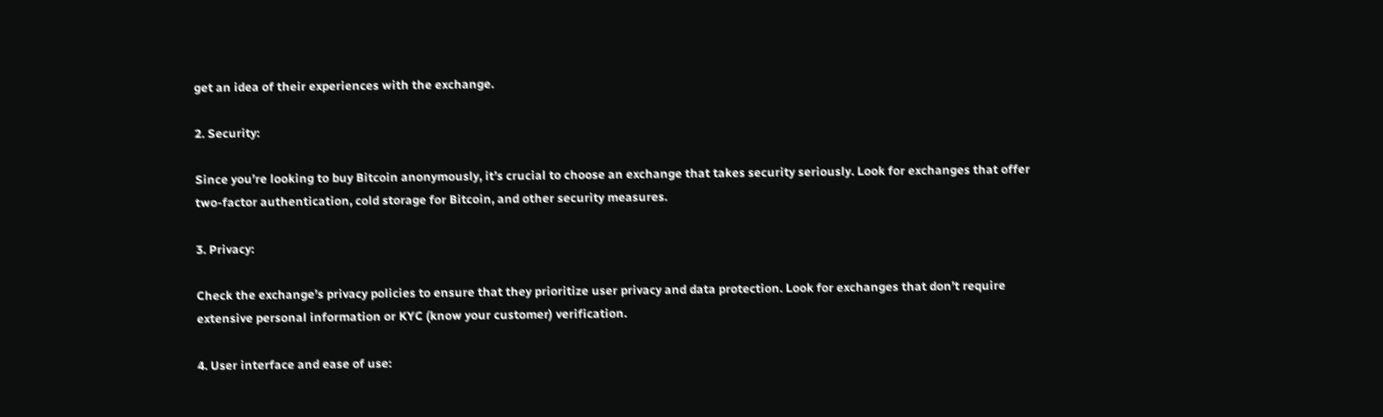get an idea of their experiences with the exchange.

2. Security:

Since you’re looking to buy Bitcoin anonymously, it’s crucial to choose an exchange that takes security seriously. Look for exchanges that offer two-factor authentication, cold storage for Bitcoin, and other security measures.

3. Privacy:

Check the exchange’s privacy policies to ensure that they prioritize user privacy and data protection. Look for exchanges that don’t require extensive personal information or KYC (know your customer) verification.

4. User interface and ease of use: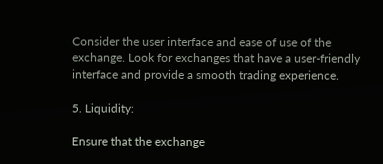Consider the user interface and ease of use of the exchange. Look for exchanges that have a user-friendly interface and provide a smooth trading experience.

5. Liquidity:

Ensure that the exchange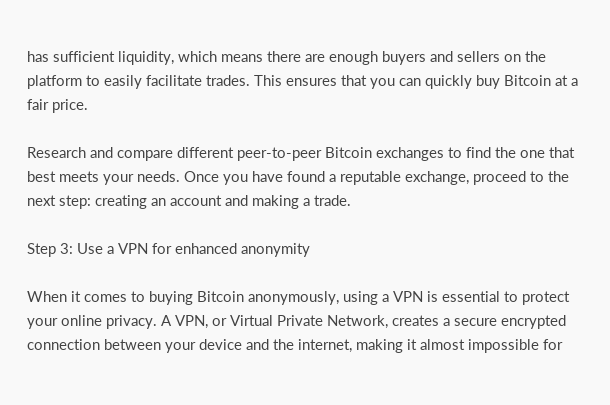has sufficient liquidity, which means there are enough buyers and sellers on the platform to easily facilitate trades. This ensures that you can quickly buy Bitcoin at a fair price.

Research and compare different peer-to-peer Bitcoin exchanges to find the one that best meets your needs. Once you have found a reputable exchange, proceed to the next step: creating an account and making a trade.

Step 3: Use a VPN for enhanced anonymity

When it comes to buying Bitcoin anonymously, using a VPN is essential to protect your online privacy. A VPN, or Virtual Private Network, creates a secure encrypted connection between your device and the internet, making it almost impossible for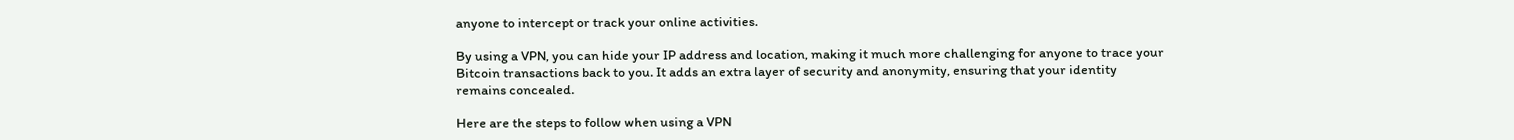anyone to intercept or track your online activities.

By using a VPN, you can hide your IP address and location, making it much more challenging for anyone to trace your Bitcoin transactions back to you. It adds an extra layer of security and anonymity, ensuring that your identity remains concealed.

Here are the steps to follow when using a VPN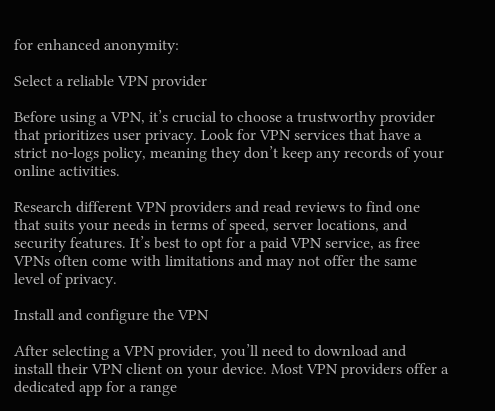for enhanced anonymity:

Select a reliable VPN provider

Before using a VPN, it’s crucial to choose a trustworthy provider that prioritizes user privacy. Look for VPN services that have a strict no-logs policy, meaning they don’t keep any records of your online activities.

Research different VPN providers and read reviews to find one that suits your needs in terms of speed, server locations, and security features. It’s best to opt for a paid VPN service, as free VPNs often come with limitations and may not offer the same level of privacy.

Install and configure the VPN

After selecting a VPN provider, you’ll need to download and install their VPN client on your device. Most VPN providers offer a dedicated app for a range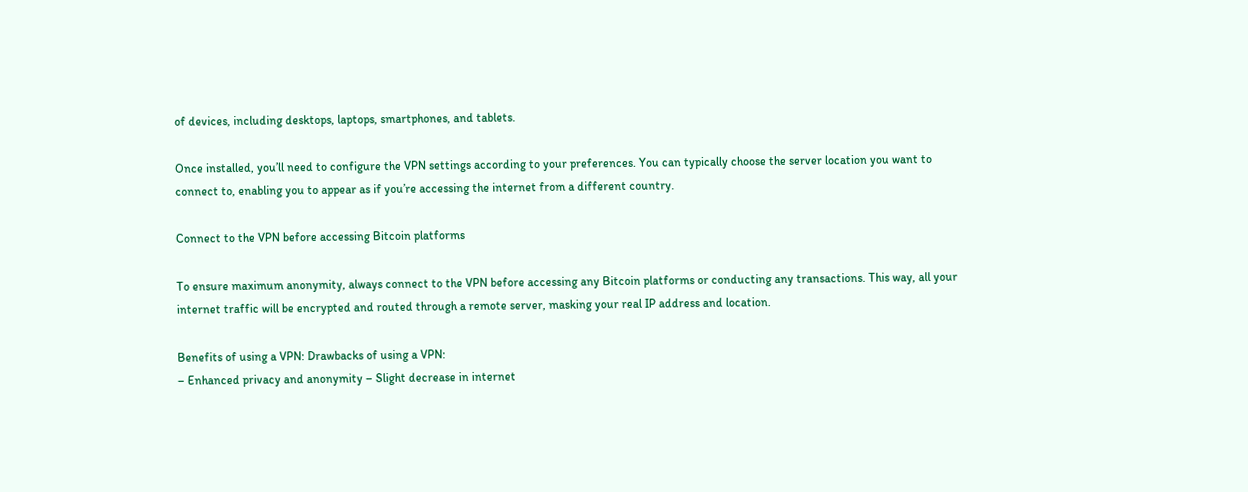of devices, including desktops, laptops, smartphones, and tablets.

Once installed, you’ll need to configure the VPN settings according to your preferences. You can typically choose the server location you want to connect to, enabling you to appear as if you’re accessing the internet from a different country.

Connect to the VPN before accessing Bitcoin platforms

To ensure maximum anonymity, always connect to the VPN before accessing any Bitcoin platforms or conducting any transactions. This way, all your internet traffic will be encrypted and routed through a remote server, masking your real IP address and location.

Benefits of using a VPN: Drawbacks of using a VPN:
– Enhanced privacy and anonymity – Slight decrease in internet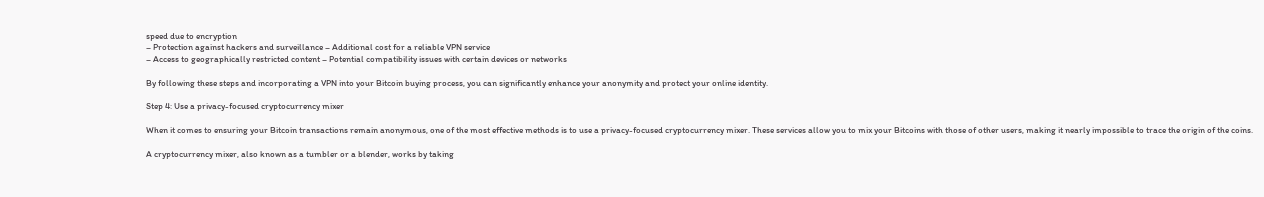speed due to encryption
– Protection against hackers and surveillance – Additional cost for a reliable VPN service
– Access to geographically restricted content – Potential compatibility issues with certain devices or networks

By following these steps and incorporating a VPN into your Bitcoin buying process, you can significantly enhance your anonymity and protect your online identity.

Step 4: Use a privacy-focused cryptocurrency mixer

When it comes to ensuring your Bitcoin transactions remain anonymous, one of the most effective methods is to use a privacy-focused cryptocurrency mixer. These services allow you to mix your Bitcoins with those of other users, making it nearly impossible to trace the origin of the coins.

A cryptocurrency mixer, also known as a tumbler or a blender, works by taking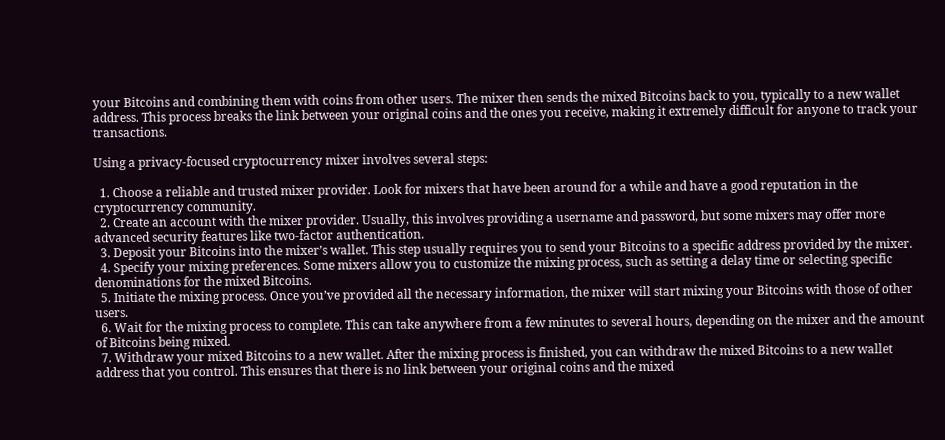your Bitcoins and combining them with coins from other users. The mixer then sends the mixed Bitcoins back to you, typically to a new wallet address. This process breaks the link between your original coins and the ones you receive, making it extremely difficult for anyone to track your transactions.

Using a privacy-focused cryptocurrency mixer involves several steps:

  1. Choose a reliable and trusted mixer provider. Look for mixers that have been around for a while and have a good reputation in the cryptocurrency community.
  2. Create an account with the mixer provider. Usually, this involves providing a username and password, but some mixers may offer more advanced security features like two-factor authentication.
  3. Deposit your Bitcoins into the mixer’s wallet. This step usually requires you to send your Bitcoins to a specific address provided by the mixer.
  4. Specify your mixing preferences. Some mixers allow you to customize the mixing process, such as setting a delay time or selecting specific denominations for the mixed Bitcoins.
  5. Initiate the mixing process. Once you’ve provided all the necessary information, the mixer will start mixing your Bitcoins with those of other users.
  6. Wait for the mixing process to complete. This can take anywhere from a few minutes to several hours, depending on the mixer and the amount of Bitcoins being mixed.
  7. Withdraw your mixed Bitcoins to a new wallet. After the mixing process is finished, you can withdraw the mixed Bitcoins to a new wallet address that you control. This ensures that there is no link between your original coins and the mixed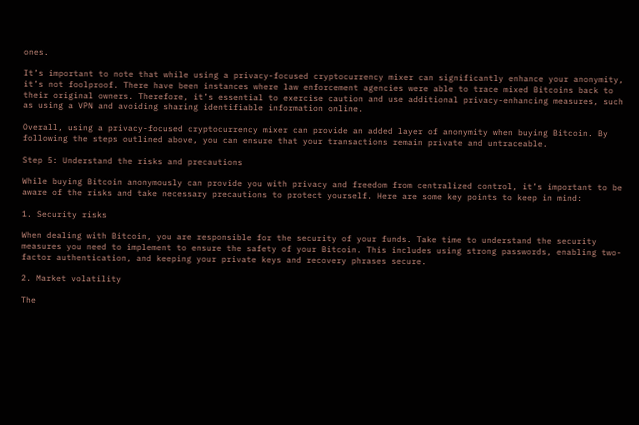ones.

It’s important to note that while using a privacy-focused cryptocurrency mixer can significantly enhance your anonymity, it’s not foolproof. There have been instances where law enforcement agencies were able to trace mixed Bitcoins back to their original owners. Therefore, it’s essential to exercise caution and use additional privacy-enhancing measures, such as using a VPN and avoiding sharing identifiable information online.

Overall, using a privacy-focused cryptocurrency mixer can provide an added layer of anonymity when buying Bitcoin. By following the steps outlined above, you can ensure that your transactions remain private and untraceable.

Step 5: Understand the risks and precautions

While buying Bitcoin anonymously can provide you with privacy and freedom from centralized control, it’s important to be aware of the risks and take necessary precautions to protect yourself. Here are some key points to keep in mind:

1. Security risks

When dealing with Bitcoin, you are responsible for the security of your funds. Take time to understand the security measures you need to implement to ensure the safety of your Bitcoin. This includes using strong passwords, enabling two-factor authentication, and keeping your private keys and recovery phrases secure.

2. Market volatility

The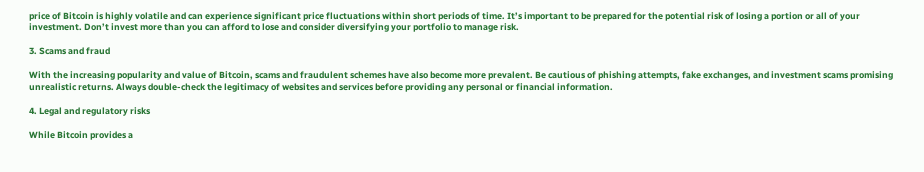price of Bitcoin is highly volatile and can experience significant price fluctuations within short periods of time. It’s important to be prepared for the potential risk of losing a portion or all of your investment. Don’t invest more than you can afford to lose and consider diversifying your portfolio to manage risk.

3. Scams and fraud

With the increasing popularity and value of Bitcoin, scams and fraudulent schemes have also become more prevalent. Be cautious of phishing attempts, fake exchanges, and investment scams promising unrealistic returns. Always double-check the legitimacy of websites and services before providing any personal or financial information.

4. Legal and regulatory risks

While Bitcoin provides a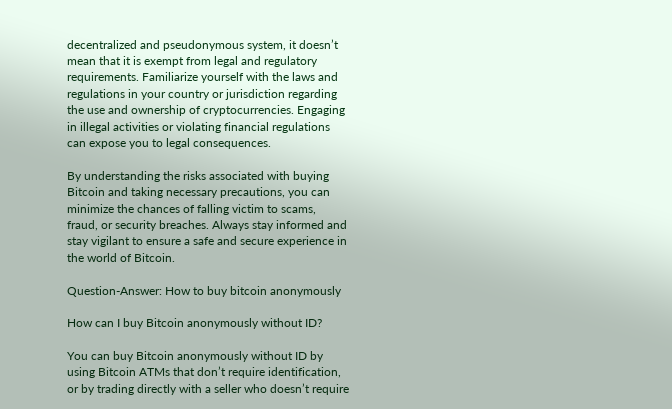decentralized and pseudonymous system, it doesn’t mean that it is exempt from legal and regulatory requirements. Familiarize yourself with the laws and regulations in your country or jurisdiction regarding the use and ownership of cryptocurrencies. Engaging in illegal activities or violating financial regulations can expose you to legal consequences.

By understanding the risks associated with buying Bitcoin and taking necessary precautions, you can minimize the chances of falling victim to scams, fraud, or security breaches. Always stay informed and stay vigilant to ensure a safe and secure experience in the world of Bitcoin.

Question-Answer: How to buy bitcoin anonymously

How can I buy Bitcoin anonymously without ID?

You can buy Bitcoin anonymously without ID by using Bitcoin ATMs that don’t require identification, or by trading directly with a seller who doesn’t require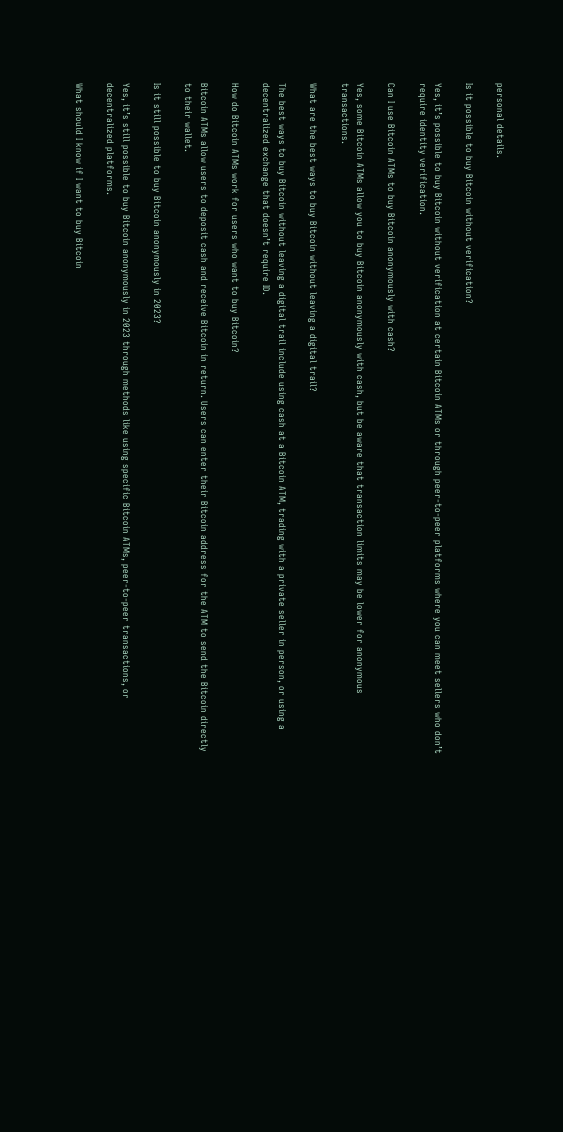personal details.

Is it possible to buy Bitcoin without verification?

Yes, it’s possible to buy Bitcoin without verification at certain Bitcoin ATMs or through peer-to-peer platforms where you can meet sellers who don’t require identity verification.

Can I use Bitcoin ATMs to buy Bitcoin anonymously with cash?

Yes, some Bitcoin ATMs allow you to buy Bitcoin anonymously with cash, but be aware that transaction limits may be lower for anonymous transactions.

What are the best ways to buy Bitcoin without leaving a digital trail?

The best ways to buy Bitcoin without leaving a digital trail include using cash at a Bitcoin ATM, trading with a private seller in person, or using a decentralized exchange that doesn’t require ID.

How do Bitcoin ATMs work for users who want to buy Bitcoin?

Bitcoin ATMs allow users to deposit cash and receive Bitcoin in return. Users can enter their Bitcoin address for the ATM to send the Bitcoin directly to their wallet.

Is it still possible to buy Bitcoin anonymously in 2023?

Yes, it’s still possible to buy Bitcoin anonymously in 2023 through methods like using specific Bitcoin ATMs, peer-to-peer transactions, or decentralized platforms.

What should I know if I want to buy Bitcoin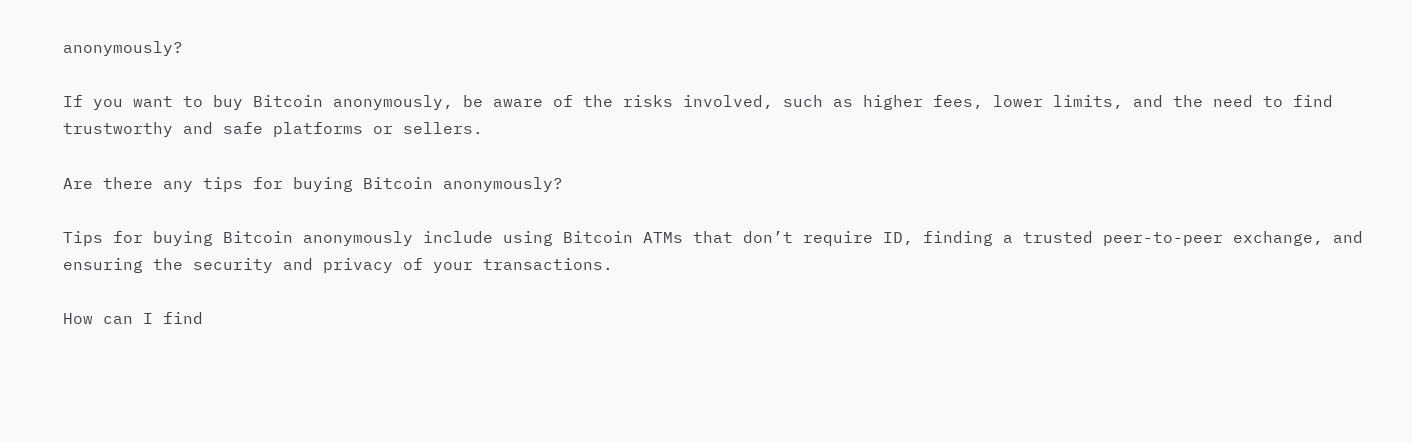anonymously?

If you want to buy Bitcoin anonymously, be aware of the risks involved, such as higher fees, lower limits, and the need to find trustworthy and safe platforms or sellers.

Are there any tips for buying Bitcoin anonymously?

Tips for buying Bitcoin anonymously include using Bitcoin ATMs that don’t require ID, finding a trusted peer-to-peer exchange, and ensuring the security and privacy of your transactions.

How can I find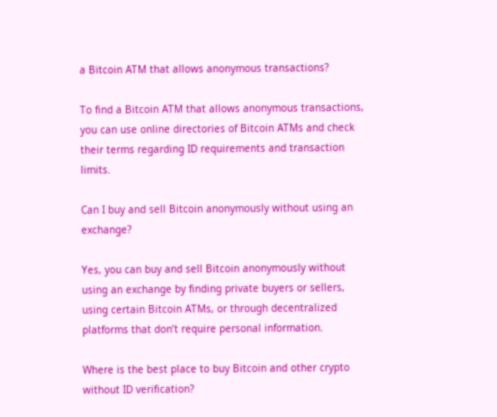a Bitcoin ATM that allows anonymous transactions?

To find a Bitcoin ATM that allows anonymous transactions, you can use online directories of Bitcoin ATMs and check their terms regarding ID requirements and transaction limits.

Can I buy and sell Bitcoin anonymously without using an exchange?

Yes, you can buy and sell Bitcoin anonymously without using an exchange by finding private buyers or sellers, using certain Bitcoin ATMs, or through decentralized platforms that don’t require personal information.

Where is the best place to buy Bitcoin and other crypto without ID verification?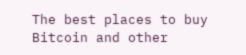The best places to buy Bitcoin and other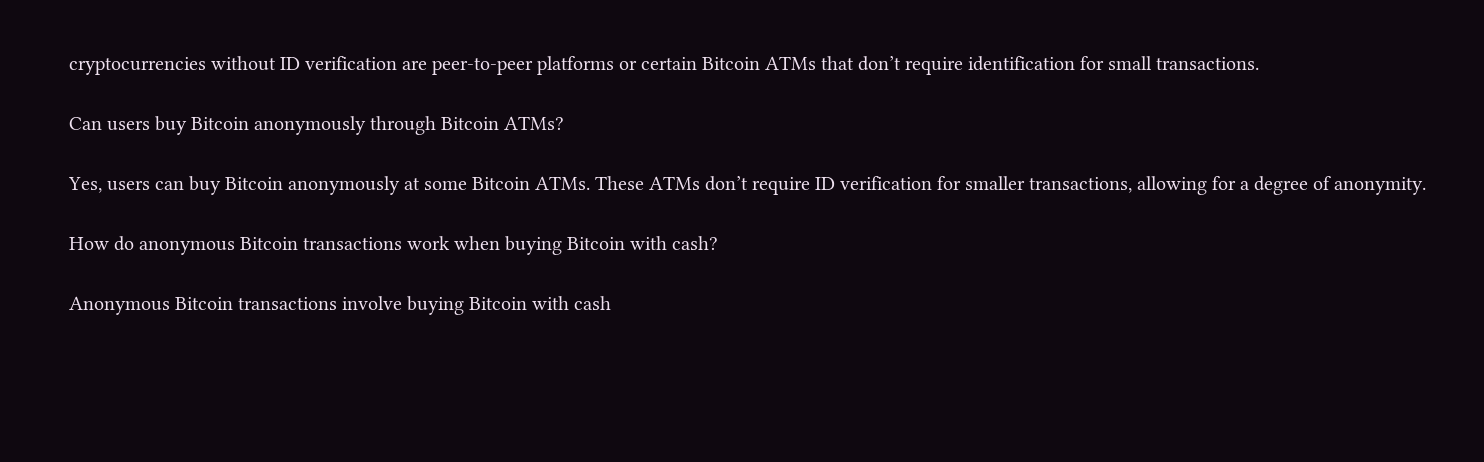cryptocurrencies without ID verification are peer-to-peer platforms or certain Bitcoin ATMs that don’t require identification for small transactions.

Can users buy Bitcoin anonymously through Bitcoin ATMs?

Yes, users can buy Bitcoin anonymously at some Bitcoin ATMs. These ATMs don’t require ID verification for smaller transactions, allowing for a degree of anonymity.

How do anonymous Bitcoin transactions work when buying Bitcoin with cash?

Anonymous Bitcoin transactions involve buying Bitcoin with cash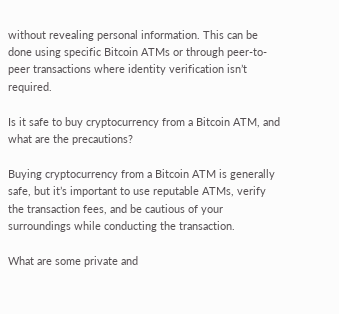without revealing personal information. This can be done using specific Bitcoin ATMs or through peer-to-peer transactions where identity verification isn’t required.

Is it safe to buy cryptocurrency from a Bitcoin ATM, and what are the precautions?

Buying cryptocurrency from a Bitcoin ATM is generally safe, but it’s important to use reputable ATMs, verify the transaction fees, and be cautious of your surroundings while conducting the transaction.

What are some private and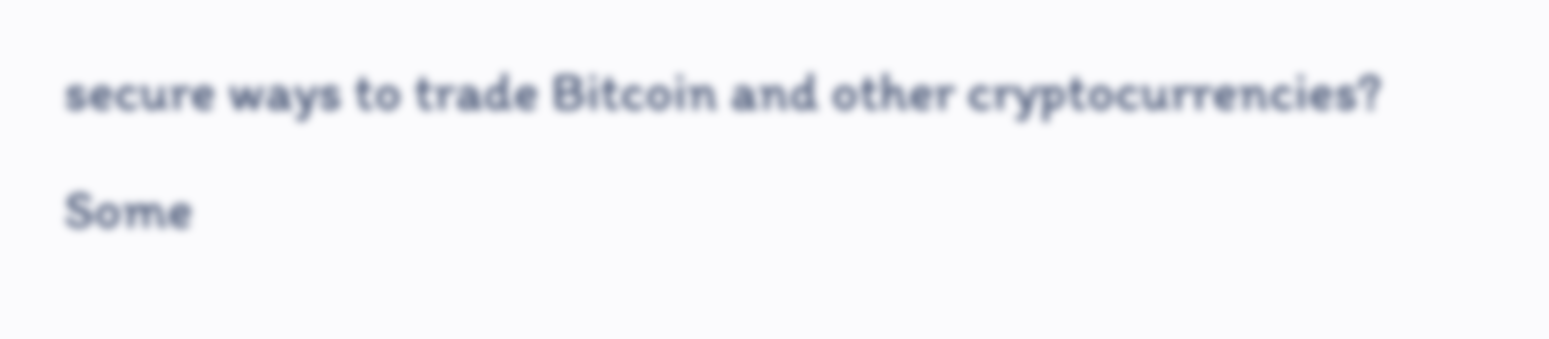secure ways to trade Bitcoin and other cryptocurrencies?

Some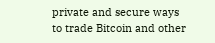private and secure ways to trade Bitcoin and other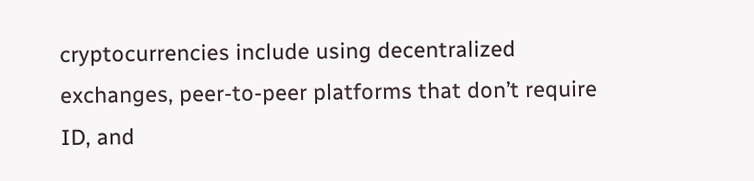cryptocurrencies include using decentralized exchanges, peer-to-peer platforms that don’t require ID, and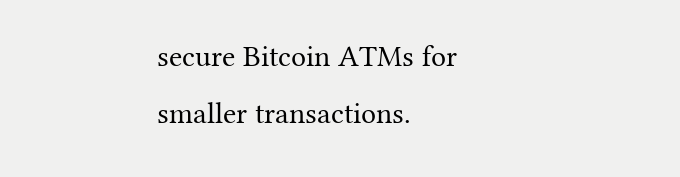secure Bitcoin ATMs for smaller transactions.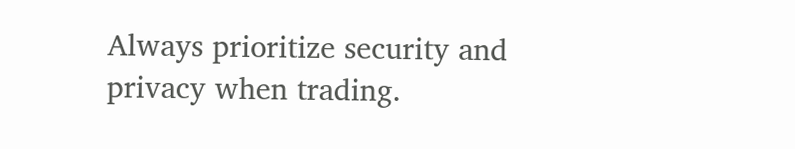Always prioritize security and privacy when trading.